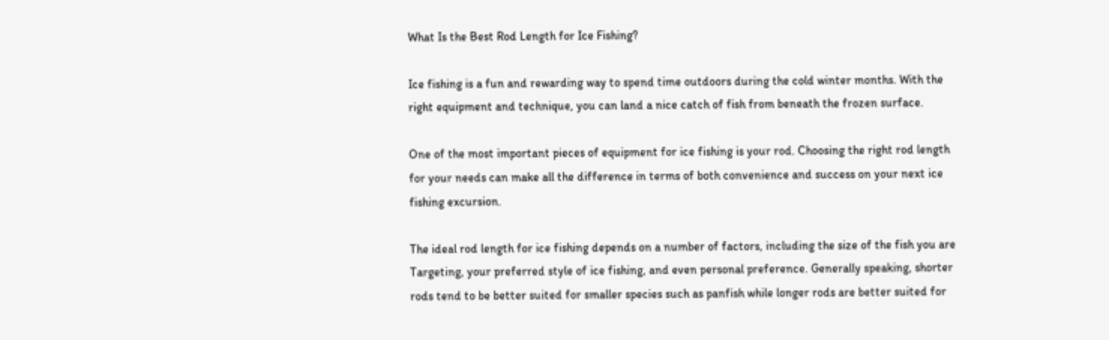What Is the Best Rod Length for Ice Fishing?

Ice fishing is a fun and rewarding way to spend time outdoors during the cold winter months. With the right equipment and technique, you can land a nice catch of fish from beneath the frozen surface.

One of the most important pieces of equipment for ice fishing is your rod. Choosing the right rod length for your needs can make all the difference in terms of both convenience and success on your next ice fishing excursion.

The ideal rod length for ice fishing depends on a number of factors, including the size of the fish you are Targeting, your preferred style of ice fishing, and even personal preference. Generally speaking, shorter rods tend to be better suited for smaller species such as panfish while longer rods are better suited for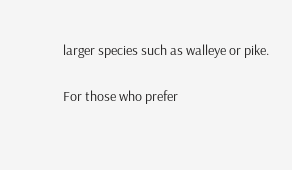larger species such as walleye or pike.

For those who prefer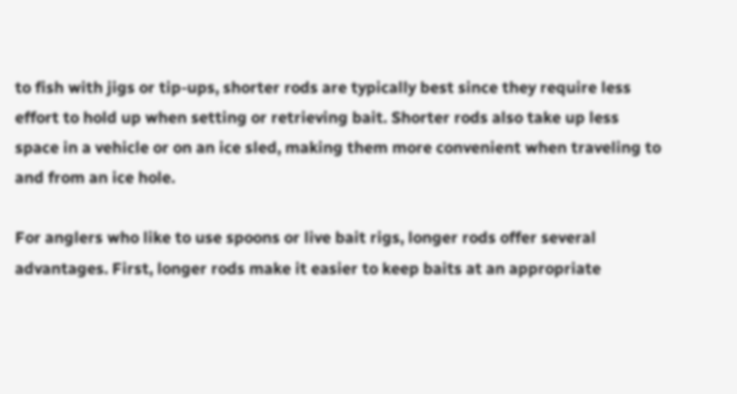to fish with jigs or tip-ups, shorter rods are typically best since they require less effort to hold up when setting or retrieving bait. Shorter rods also take up less space in a vehicle or on an ice sled, making them more convenient when traveling to and from an ice hole.

For anglers who like to use spoons or live bait rigs, longer rods offer several advantages. First, longer rods make it easier to keep baits at an appropriate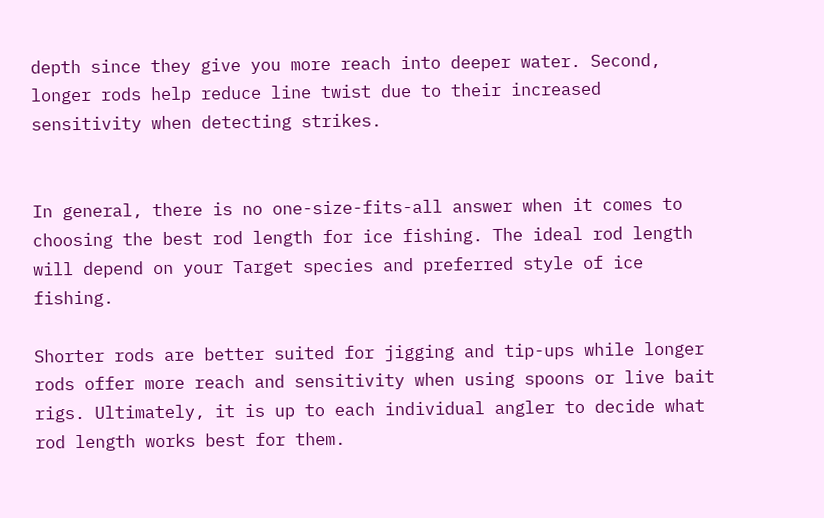depth since they give you more reach into deeper water. Second, longer rods help reduce line twist due to their increased sensitivity when detecting strikes.


In general, there is no one-size-fits-all answer when it comes to choosing the best rod length for ice fishing. The ideal rod length will depend on your Target species and preferred style of ice fishing.

Shorter rods are better suited for jigging and tip-ups while longer rods offer more reach and sensitivity when using spoons or live bait rigs. Ultimately, it is up to each individual angler to decide what rod length works best for them.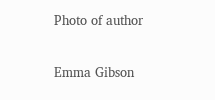Photo of author

Emma Gibson